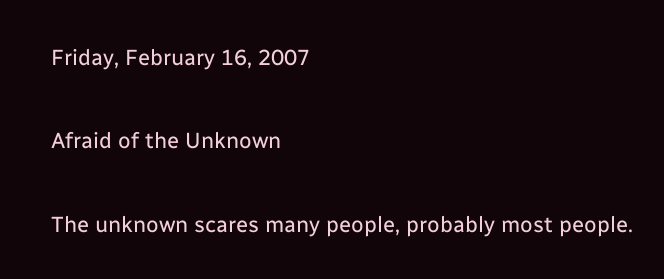Friday, February 16, 2007

Afraid of the Unknown

The unknown scares many people, probably most people.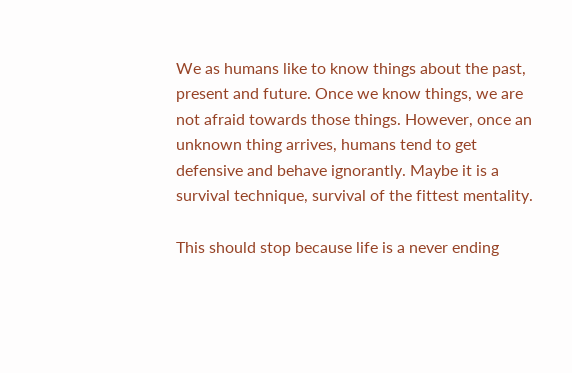We as humans like to know things about the past, present and future. Once we know things, we are not afraid towards those things. However, once an unknown thing arrives, humans tend to get defensive and behave ignorantly. Maybe it is a survival technique, survival of the fittest mentality.

This should stop because life is a never ending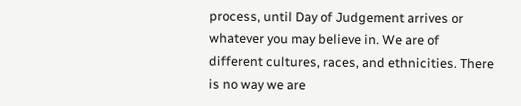process, until Day of Judgement arrives or whatever you may believe in. We are of different cultures, races, and ethnicities. There is no way we are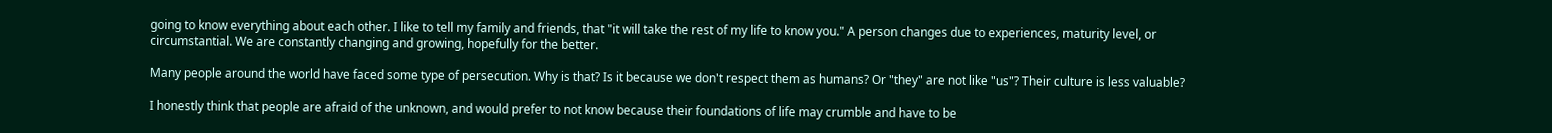going to know everything about each other. I like to tell my family and friends, that "it will take the rest of my life to know you." A person changes due to experiences, maturity level, or circumstantial. We are constantly changing and growing, hopefully for the better.

Many people around the world have faced some type of persecution. Why is that? Is it because we don't respect them as humans? Or "they" are not like "us"? Their culture is less valuable?

I honestly think that people are afraid of the unknown, and would prefer to not know because their foundations of life may crumble and have to be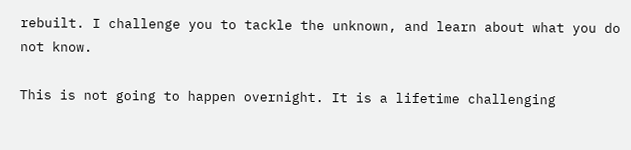rebuilt. I challenge you to tackle the unknown, and learn about what you do not know.

This is not going to happen overnight. It is a lifetime challenging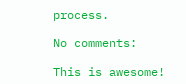process.

No comments:

This is awesome!